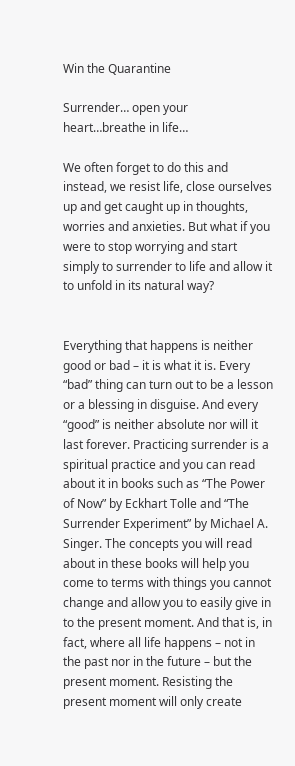Win the Quarantine

Surrender… open your heart…breathe in life…

We often forget to do this and instead, we resist life, close ourselves up and get caught up in thoughts, worries and anxieties. But what if you were to stop worrying and start simply to surrender to life and allow it to unfold in its natural way?


Everything that happens is neither good or bad – it is what it is. Every “bad” thing can turn out to be a lesson or a blessing in disguise. And every “good” is neither absolute nor will it last forever. Practicing surrender is a spiritual practice and you can read about it in books such as “The Power of Now” by Eckhart Tolle and “The Surrender Experiment” by Michael A. Singer. The concepts you will read about in these books will help you come to terms with things you cannot change and allow you to easily give in to the present moment. And that is, in fact, where all life happens – not in the past nor in the future – but the present moment. Resisting the present moment will only create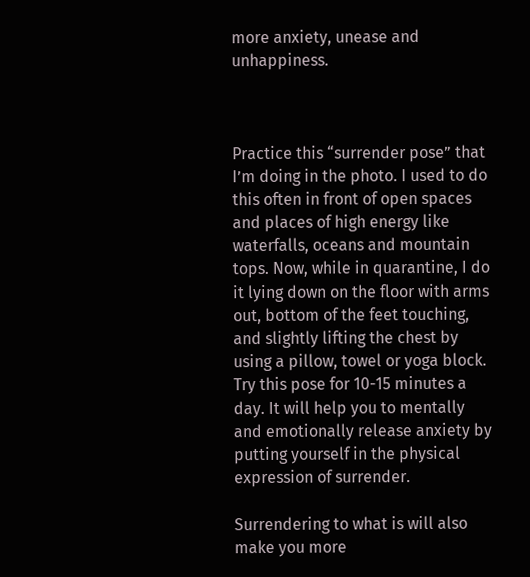more anxiety, unease and unhappiness.



Practice this “surrender pose” that I’m doing in the photo. I used to do this often in front of open spaces and places of high energy like waterfalls, oceans and mountain tops. Now, while in quarantine, I do it lying down on the floor with arms out, bottom of the feet touching, and slightly lifting the chest by using a pillow, towel or yoga block. Try this pose for 10-15 minutes a day. It will help you to mentally and emotionally release anxiety by putting yourself in the physical expression of surrender.

Surrendering to what is will also make you more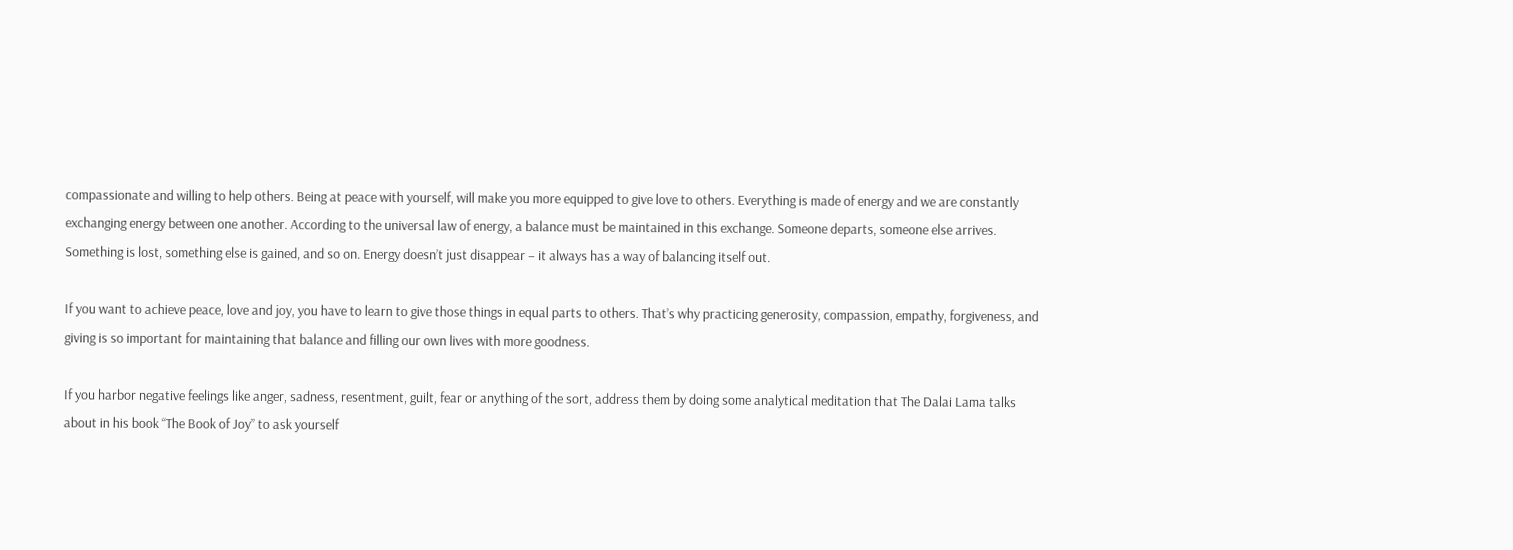compassionate and willing to help others. Being at peace with yourself, will make you more equipped to give love to others. Everything is made of energy and we are constantly exchanging energy between one another. According to the universal law of energy, a balance must be maintained in this exchange. Someone departs, someone else arrives. Something is lost, something else is gained, and so on. Energy doesn’t just disappear – it always has a way of balancing itself out.

If you want to achieve peace, love and joy, you have to learn to give those things in equal parts to others. That’s why practicing generosity, compassion, empathy, forgiveness, and giving is so important for maintaining that balance and filling our own lives with more goodness.

If you harbor negative feelings like anger, sadness, resentment, guilt, fear or anything of the sort, address them by doing some analytical meditation that The Dalai Lama talks about in his book “The Book of Joy” to ask yourself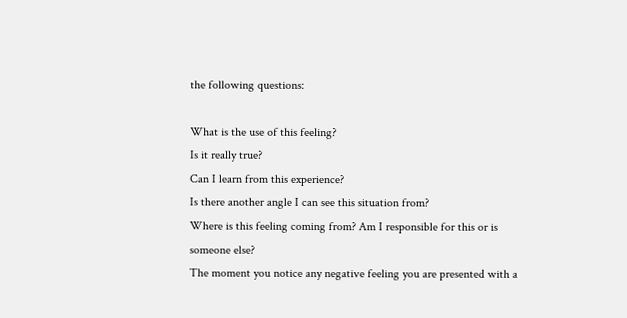the following questions:

What is the use of this feeling?
Is it really true?
Can I learn from this experience?
Is there another angle I can see this situation from?
Where is this feeling coming from? Am I responsible for this or is someone else?
The moment you notice any negative feeling you are presented with a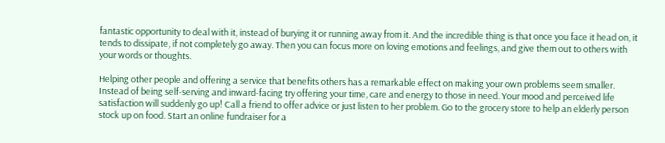fantastic opportunity to deal with it, instead of burying it or running away from it. And the incredible thing is that once you face it head on, it tends to dissipate, if not completely go away. Then you can focus more on loving emotions and feelings, and give them out to others with your words or thoughts.

Helping other people and offering a service that benefits others has a remarkable effect on making your own problems seem smaller. Instead of being self-serving and inward-facing try offering your time, care and energy to those in need. Your mood and perceived life satisfaction will suddenly go up! Call a friend to offer advice or just listen to her problem. Go to the grocery store to help an elderly person stock up on food. Start an online fundraiser for a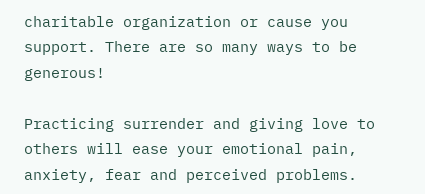charitable organization or cause you support. There are so many ways to be generous!

Practicing surrender and giving love to others will ease your emotional pain, anxiety, fear and perceived problems.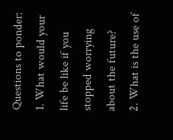Questions to ponder:
1. What would your life be like if you stopped worrying about the future?
2. What is the use of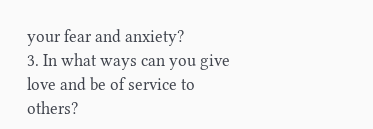your fear and anxiety?
3. In what ways can you give love and be of service to others?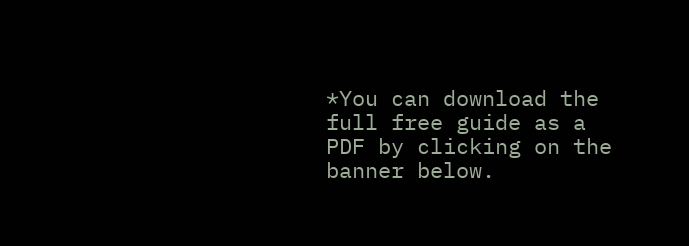*You can download the full free guide as a PDF by clicking on the banner below.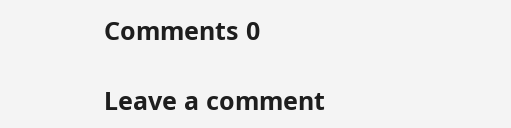Comments 0

Leave a comment